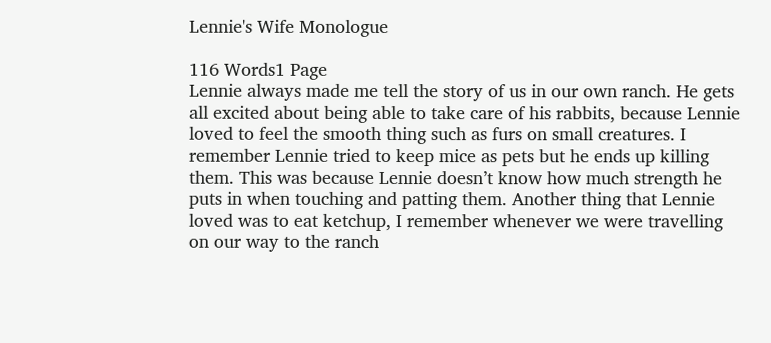Lennie's Wife Monologue

116 Words1 Page
Lennie always made me tell the story of us in our own ranch. He gets all excited about being able to take care of his rabbits, because Lennie loved to feel the smooth thing such as furs on small creatures. I remember Lennie tried to keep mice as pets but he ends up killing them. This was because Lennie doesn’t know how much strength he puts in when touching and patting them. Another thing that Lennie loved was to eat ketchup, I remember whenever we were travelling on our way to the ranch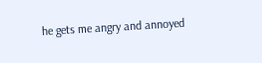he gets me angry and annoyed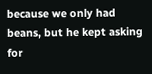because we only had beans, but he kept asking for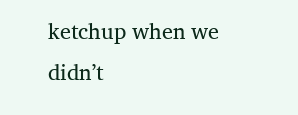ketchup when we didn’t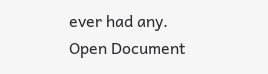ever had any.
Open Document